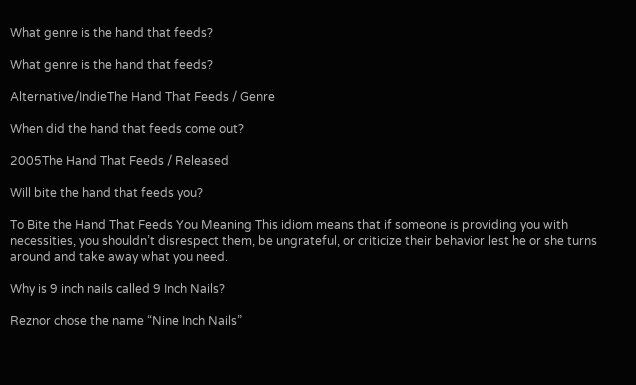What genre is the hand that feeds?

What genre is the hand that feeds?

Alternative/IndieThe Hand That Feeds / Genre

When did the hand that feeds come out?

2005The Hand That Feeds / Released

Will bite the hand that feeds you?

To Bite the Hand That Feeds You Meaning This idiom means that if someone is providing you with necessities, you shouldn’t disrespect them, be ungrateful, or criticize their behavior lest he or she turns around and take away what you need.

Why is 9 inch nails called 9 Inch Nails?

Reznor chose the name “Nine Inch Nails”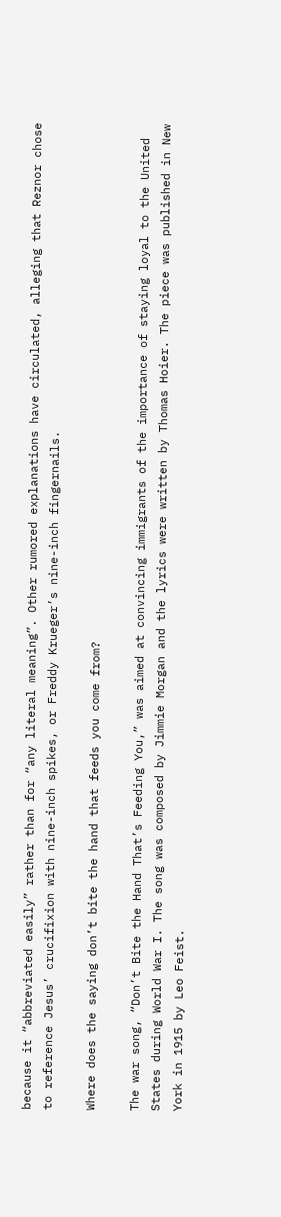because it “abbreviated easily” rather than for “any literal meaning”. Other rumored explanations have circulated, alleging that Reznor chose to reference Jesus’ crucifixion with nine-inch spikes, or Freddy Krueger’s nine-inch fingernails.

Where does the saying don’t bite the hand that feeds you come from?

The war song, “Don’t Bite the Hand That’s Feeding You,” was aimed at convincing immigrants of the importance of staying loyal to the United States during World War I. The song was composed by Jimmie Morgan and the lyrics were written by Thomas Hoier. The piece was published in New York in 1915 by Leo Feist.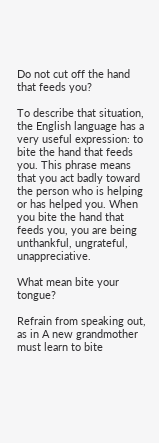Do not cut off the hand that feeds you?

To describe that situation, the English language has a very useful expression: to bite the hand that feeds you. This phrase means that you act badly toward the person who is helping or has helped you. When you bite the hand that feeds you, you are being unthankful, ungrateful, unappreciative.

What mean bite your tongue?

Refrain from speaking out, as in A new grandmother must learn to bite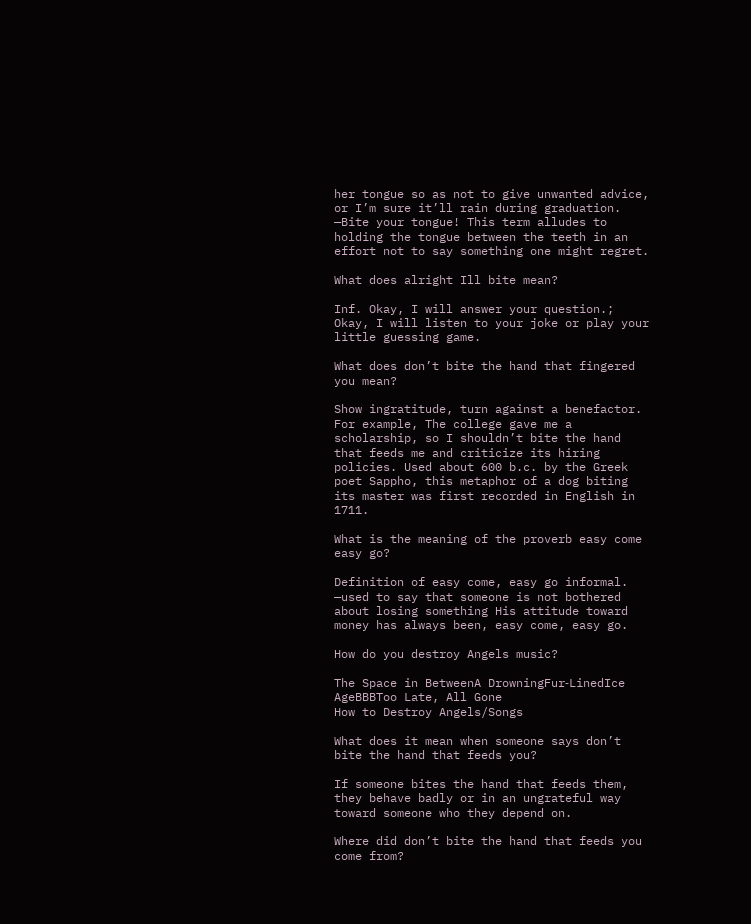her tongue so as not to give unwanted advice, or I’m sure it’ll rain during graduation. —Bite your tongue! This term alludes to holding the tongue between the teeth in an effort not to say something one might regret.

What does alright Ill bite mean?

Inf. Okay, I will answer your question.; Okay, I will listen to your joke or play your little guessing game.

What does don’t bite the hand that fingered you mean?

Show ingratitude, turn against a benefactor. For example, The college gave me a scholarship, so I shouldn’t bite the hand that feeds me and criticize its hiring policies. Used about 600 b.c. by the Greek poet Sappho, this metaphor of a dog biting its master was first recorded in English in 1711.

What is the meaning of the proverb easy come easy go?

Definition of easy come, easy go informal. —used to say that someone is not bothered about losing something His attitude toward money has always been, easy come, easy go.

How do you destroy Angels music?

The Space in BetweenA DrowningFur‑LinedIce AgeBBBToo Late, All Gone
How to Destroy Angels/Songs

What does it mean when someone says don’t bite the hand that feeds you?

If someone bites the hand that feeds them, they behave badly or in an ungrateful way toward someone who they depend on.

Where did don’t bite the hand that feeds you come from?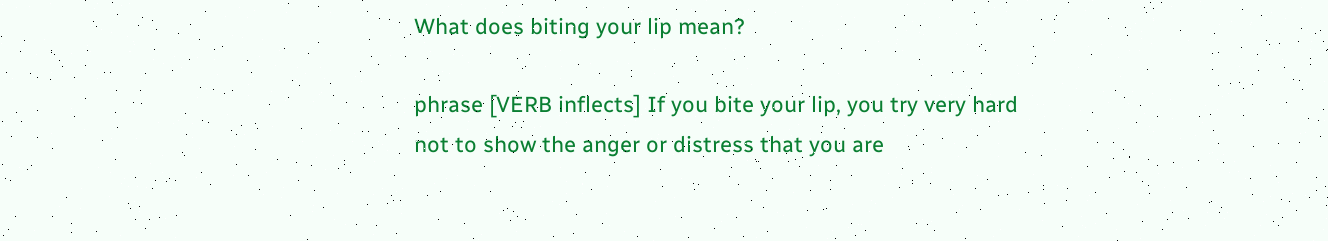What does biting your lip mean?

phrase [VERB inflects] If you bite your lip, you try very hard not to show the anger or distress that you are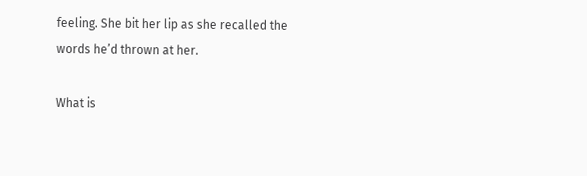feeling. She bit her lip as she recalled the words he’d thrown at her.

What is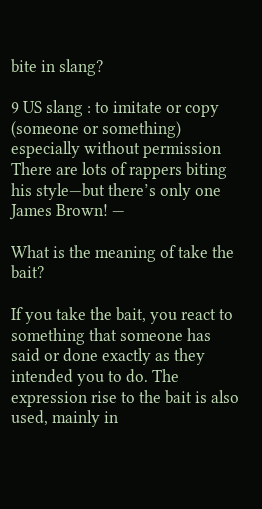bite in slang?

9 US slang : to imitate or copy (someone or something) especially without permission There are lots of rappers biting his style—but there’s only one James Brown! —

What is the meaning of take the bait?

If you take the bait, you react to something that someone has said or done exactly as they intended you to do. The expression rise to the bait is also used, mainly in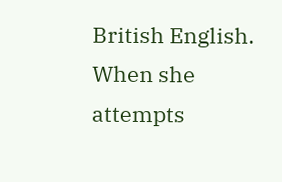British English. When she attempts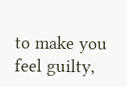to make you feel guilty,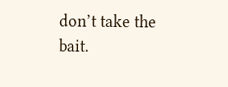don’t take the bait.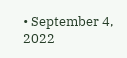• September 4, 2022